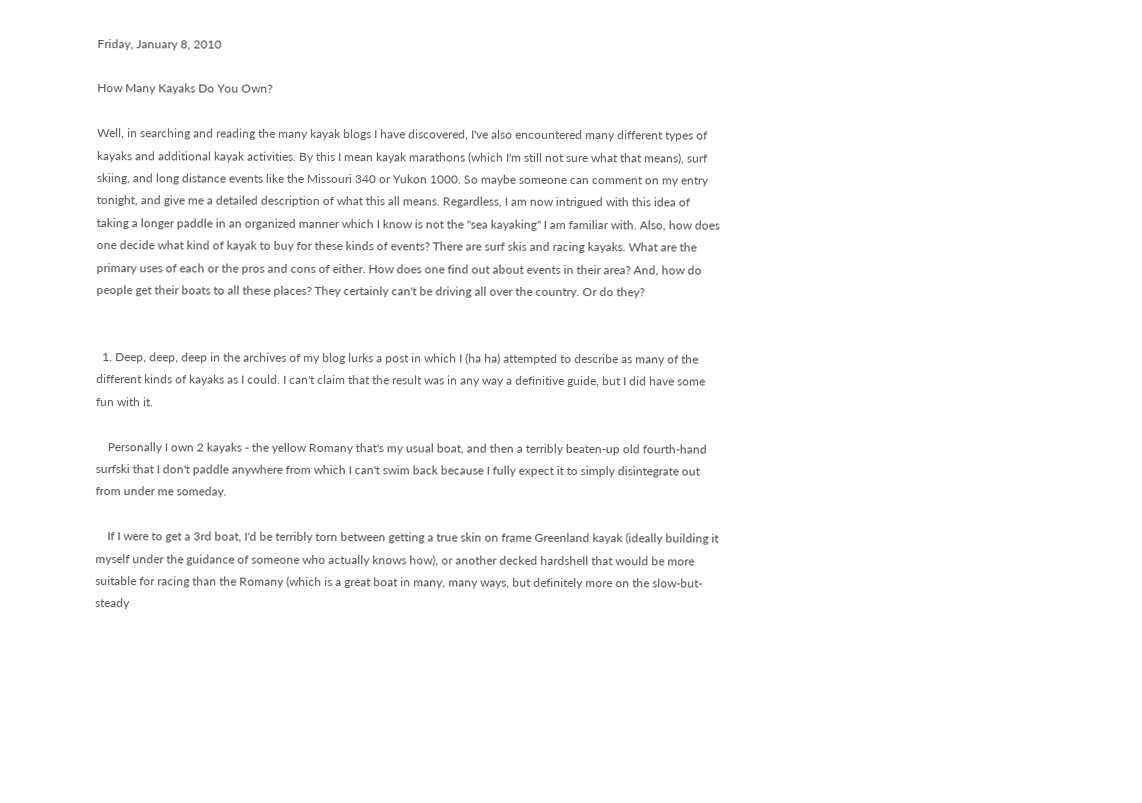Friday, January 8, 2010

How Many Kayaks Do You Own?

Well, in searching and reading the many kayak blogs I have discovered, I've also encountered many different types of kayaks and additional kayak activities. By this I mean kayak marathons (which I'm still not sure what that means), surf skiing, and long distance events like the Missouri 340 or Yukon 1000. So maybe someone can comment on my entry tonight, and give me a detailed description of what this all means. Regardless, I am now intrigued with this idea of taking a longer paddle in an organized manner which I know is not the "sea kayaking" I am familiar with. Also, how does one decide what kind of kayak to buy for these kinds of events? There are surf skis and racing kayaks. What are the primary uses of each or the pros and cons of either. How does one find out about events in their area? And, how do people get their boats to all these places? They certainly can't be driving all over the country. Or do they?


  1. Deep, deep, deep in the archives of my blog lurks a post in which I (ha ha) attempted to describe as many of the different kinds of kayaks as I could. I can't claim that the result was in any way a definitive guide, but I did have some fun with it.

    Personally I own 2 kayaks - the yellow Romany that's my usual boat, and then a terribly beaten-up old fourth-hand surfski that I don't paddle anywhere from which I can't swim back because I fully expect it to simply disintegrate out from under me someday.

    If I were to get a 3rd boat, I'd be terribly torn between getting a true skin on frame Greenland kayak (ideally building it myself under the guidance of someone who actually knows how), or another decked hardshell that would be more suitable for racing than the Romany (which is a great boat in many, many ways, but definitely more on the slow-but-steady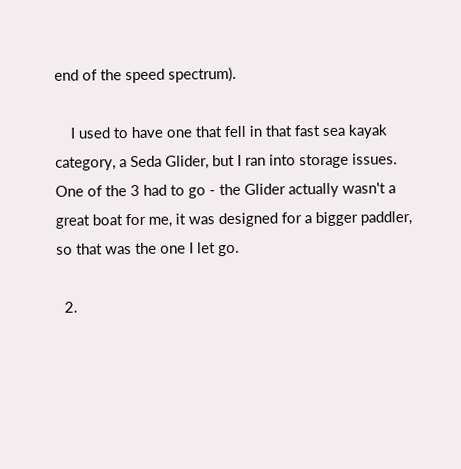end of the speed spectrum).

    I used to have one that fell in that fast sea kayak category, a Seda Glider, but I ran into storage issues. One of the 3 had to go - the Glider actually wasn't a great boat for me, it was designed for a bigger paddler, so that was the one I let go.

  2.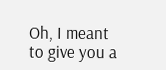Oh, I meant to give you a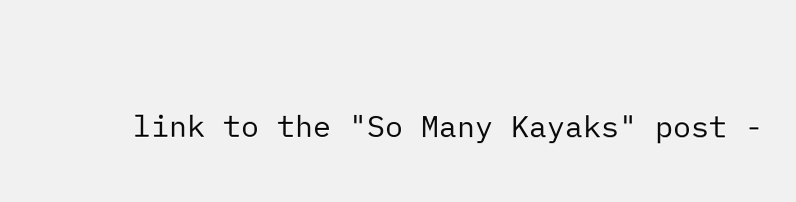link to the "So Many Kayaks" post -